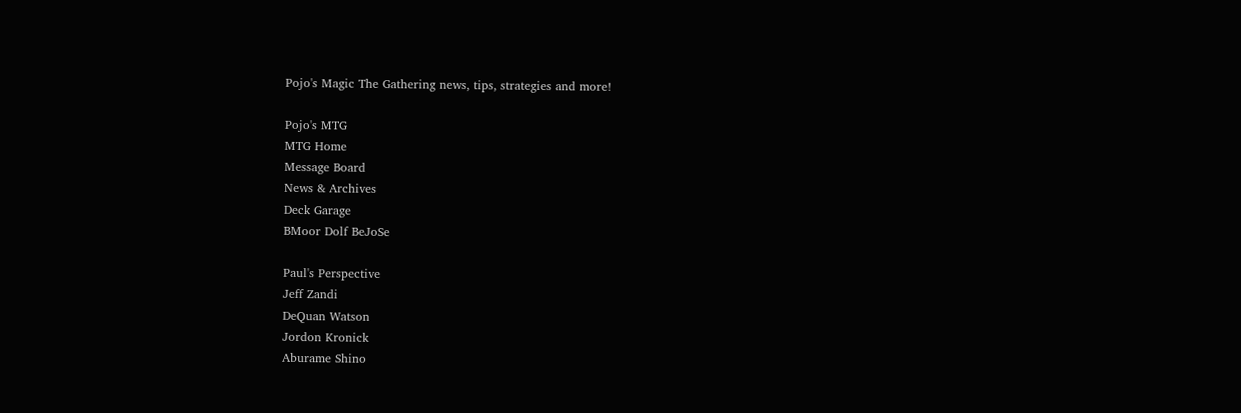Pojo's Magic The Gathering news, tips, strategies and more!

Pojo's MTG
MTG Home
Message Board
News & Archives
Deck Garage
BMoor Dolf BeJoSe

Paul's Perspective
Jeff Zandi
DeQuan Watson
Jordon Kronick
Aburame Shino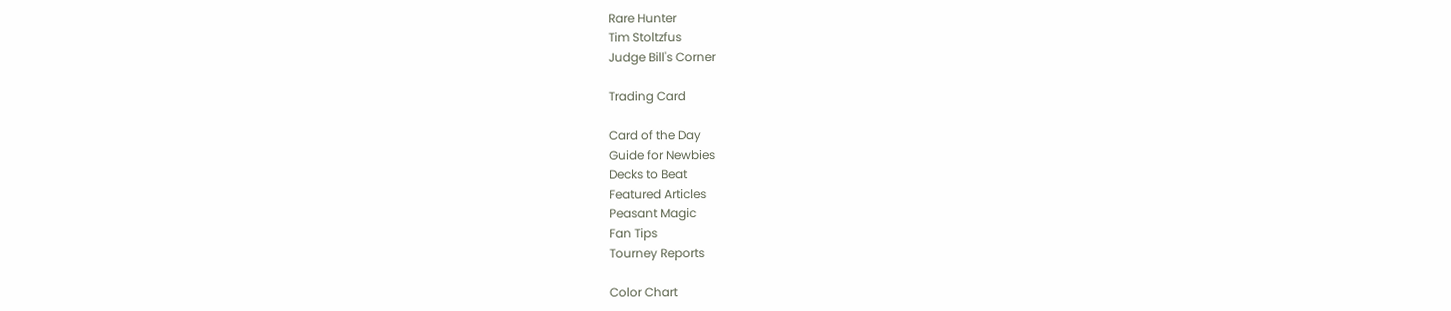Rare Hunter
Tim Stoltzfus
Judge Bill's Corner

Trading Card

Card of the Day
Guide for Newbies
Decks to Beat
Featured Articles
Peasant Magic
Fan Tips
Tourney Reports

Color Chart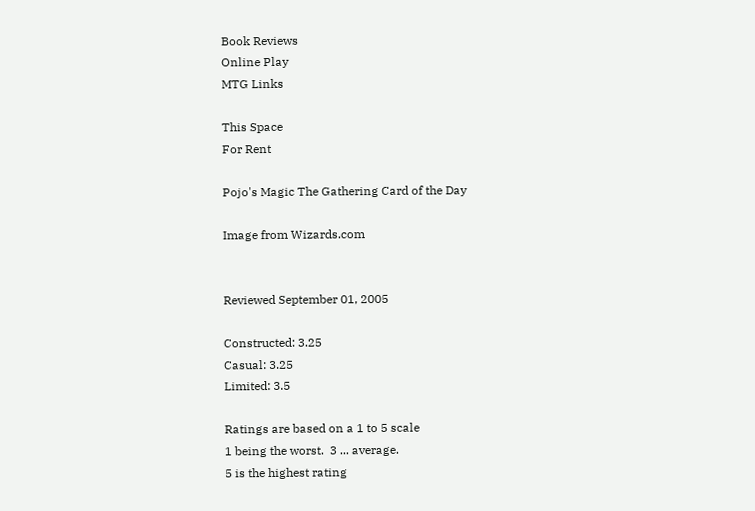Book Reviews
Online Play
MTG Links

This Space
For Rent

Pojo's Magic The Gathering Card of the Day

Image from Wizards.com


Reviewed September 01, 2005

Constructed: 3.25
Casual: 3.25
Limited: 3.5

Ratings are based on a 1 to 5 scale
1 being the worst.  3 ... average.
5 is the highest rating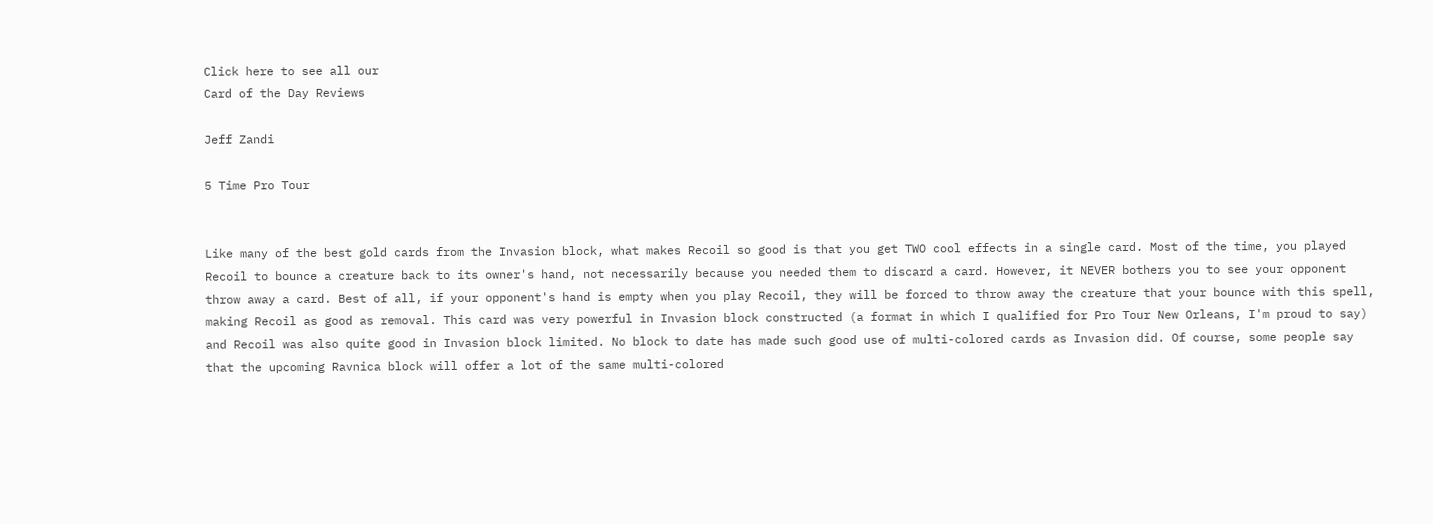Click here to see all our
Card of the Day Reviews

Jeff Zandi

5 Time Pro Tour


Like many of the best gold cards from the Invasion block, what makes Recoil so good is that you get TWO cool effects in a single card. Most of the time, you played Recoil to bounce a creature back to its owner's hand, not necessarily because you needed them to discard a card. However, it NEVER bothers you to see your opponent throw away a card. Best of all, if your opponent's hand is empty when you play Recoil, they will be forced to throw away the creature that your bounce with this spell, making Recoil as good as removal. This card was very powerful in Invasion block constructed (a format in which I qualified for Pro Tour New Orleans, I'm proud to say) and Recoil was also quite good in Invasion block limited. No block to date has made such good use of multi-colored cards as Invasion did. Of course, some people say that the upcoming Ravnica block will offer a lot of the same multi-colored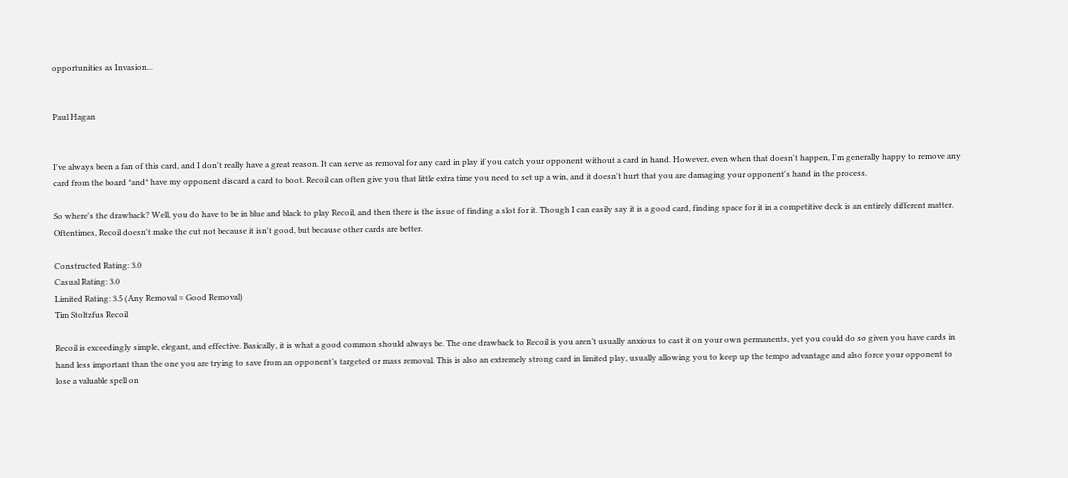opportunities as Invasion...


Paul Hagan


I've always been a fan of this card, and I don't really have a great reason. It can serve as removal for any card in play if you catch your opponent without a card in hand. However, even when that doesn't happen, I'm generally happy to remove any card from the board *and* have my opponent discard a card to boot. Recoil can often give you that little extra time you need to set up a win, and it doesn't hurt that you are damaging your opponent's hand in the process.

So where's the drawback? Well, you do have to be in blue and black to play Recoil, and then there is the issue of finding a slot for it. Though I can easily say it is a good card, finding space for it in a competitive deck is an entirely different matter. Oftentimes, Recoil doesn't make the cut not because it isn't good, but because other cards are better.

Constructed Rating: 3.0
Casual Rating: 3.0
Limited Rating: 3.5 (Any Removal = Good Removal)
Tim Stoltzfus Recoil

Recoil is exceedingly simple, elegant, and effective. Basically, it is what a good common should always be. The one drawback to Recoil is you aren’t usually anxious to cast it on your own permanents, yet you could do so given you have cards in hand less important than the one you are trying to save from an opponent’s targeted or mass removal. This is also an extremely strong card in limited play, usually allowing you to keep up the tempo advantage and also force your opponent to lose a valuable spell on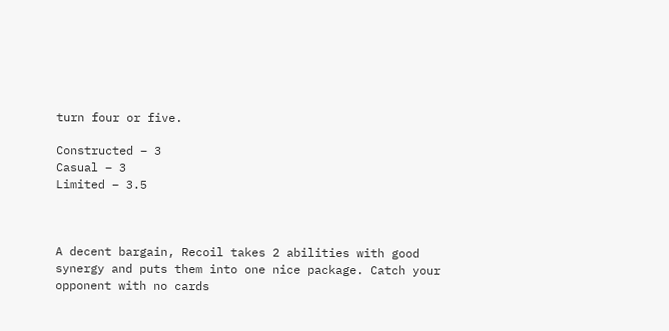turn four or five.

Constructed – 3
Casual – 3
Limited – 3.5



A decent bargain, Recoil takes 2 abilities with good synergy and puts them into one nice package. Catch your opponent with no cards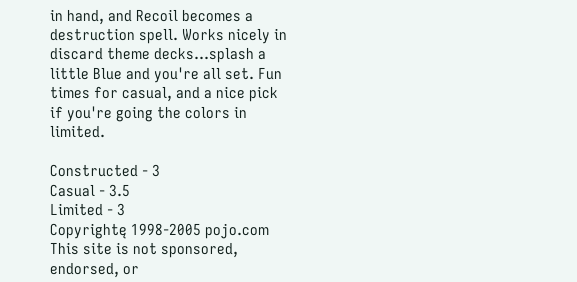in hand, and Recoil becomes a destruction spell. Works nicely in discard theme decks...splash a little Blue and you're all set. Fun times for casual, and a nice pick if you're going the colors in limited.

Constructed - 3
Casual - 3.5
Limited - 3
Copyrightę 1998-2005 pojo.com
This site is not sponsored, endorsed, or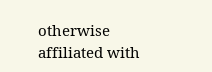otherwise affiliated with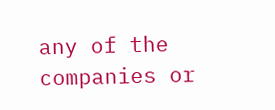any of the companies or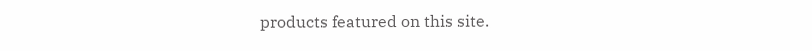products featured on this site.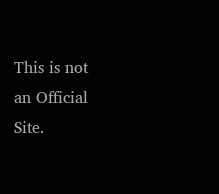This is not an Official Site.